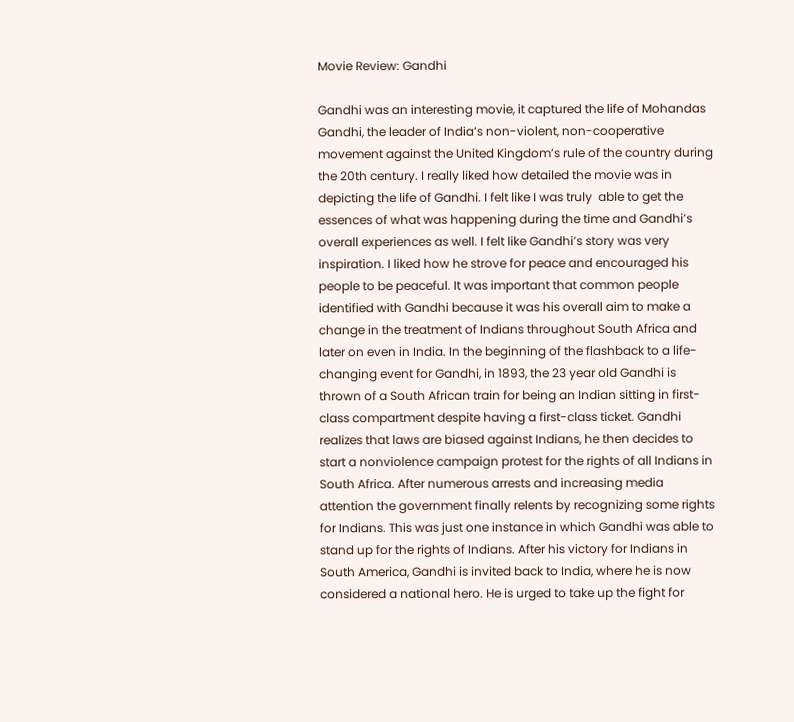Movie Review: Gandhi

Gandhi was an interesting movie, it captured the life of Mohandas Gandhi, the leader of India’s non-violent, non-cooperative movement against the United Kingdom’s rule of the country during the 20th century. I really liked how detailed the movie was in depicting the life of Gandhi. I felt like I was truly  able to get the essences of what was happening during the time and Gandhi’s overall experiences as well. I felt like Gandhi’s story was very inspiration. I liked how he strove for peace and encouraged his people to be peaceful. It was important that common people identified with Gandhi because it was his overall aim to make a change in the treatment of Indians throughout South Africa and later on even in India. In the beginning of the flashback to a life-changing event for Gandhi, in 1893, the 23 year old Gandhi is thrown of a South African train for being an Indian sitting in first-class compartment despite having a first-class ticket. Gandhi realizes that laws are biased against Indians, he then decides to start a nonviolence campaign protest for the rights of all Indians in South Africa. After numerous arrests and increasing media attention the government finally relents by recognizing some rights for Indians. This was just one instance in which Gandhi was able to stand up for the rights of Indians. After his victory for Indians in South America, Gandhi is invited back to India, where he is now considered a national hero. He is urged to take up the fight for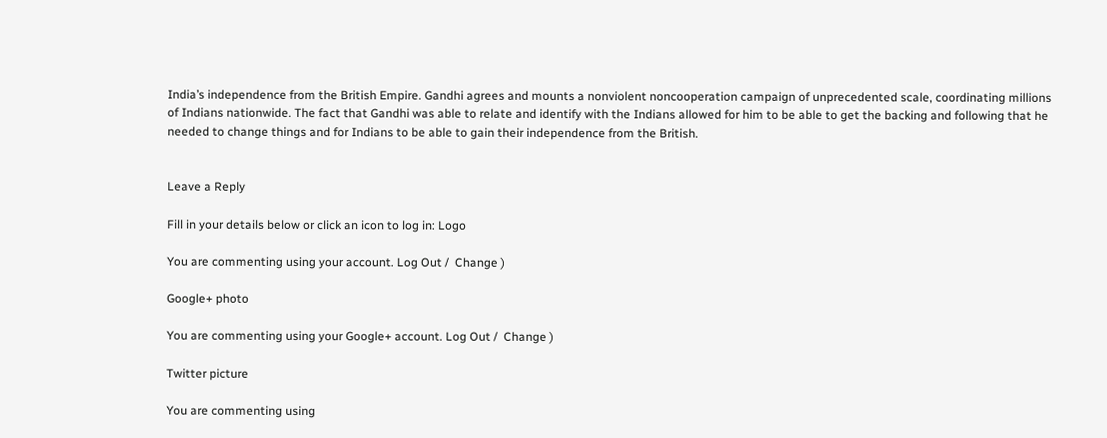India’s independence from the British Empire. Gandhi agrees and mounts a nonviolent noncooperation campaign of unprecedented scale, coordinating millions of Indians nationwide. The fact that Gandhi was able to relate and identify with the Indians allowed for him to be able to get the backing and following that he needed to change things and for Indians to be able to gain their independence from the British.


Leave a Reply

Fill in your details below or click an icon to log in: Logo

You are commenting using your account. Log Out /  Change )

Google+ photo

You are commenting using your Google+ account. Log Out /  Change )

Twitter picture

You are commenting using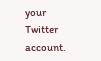your Twitter account.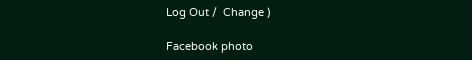Log Out /  Change )

Facebook photo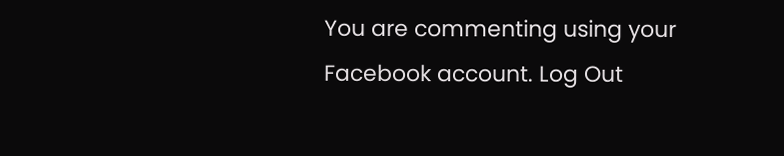You are commenting using your Facebook account. Log Out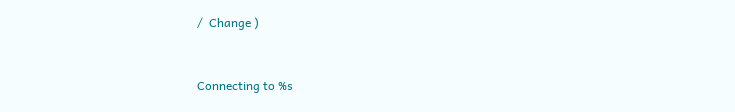/  Change )


Connecting to %s